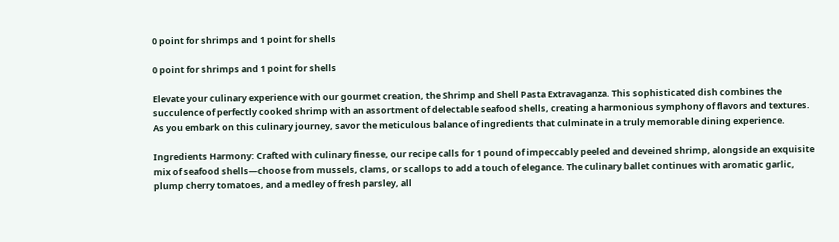0 point for shrimps and 1 point for shells

0 point for shrimps and 1 point for shells

Elevate your culinary experience with our gourmet creation, the Shrimp and Shell Pasta Extravaganza. This sophisticated dish combines the succulence of perfectly cooked shrimp with an assortment of delectable seafood shells, creating a harmonious symphony of flavors and textures. As you embark on this culinary journey, savor the meticulous balance of ingredients that culminate in a truly memorable dining experience.

Ingredients Harmony: Crafted with culinary finesse, our recipe calls for 1 pound of impeccably peeled and deveined shrimp, alongside an exquisite mix of seafood shells—choose from mussels, clams, or scallops to add a touch of elegance. The culinary ballet continues with aromatic garlic, plump cherry tomatoes, and a medley of fresh parsley, all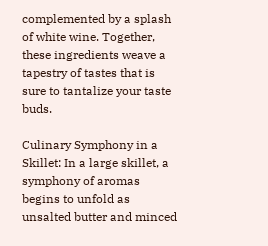complemented by a splash of white wine. Together, these ingredients weave a tapestry of tastes that is sure to tantalize your taste buds.

Culinary Symphony in a Skillet: In a large skillet, a symphony of aromas begins to unfold as unsalted butter and minced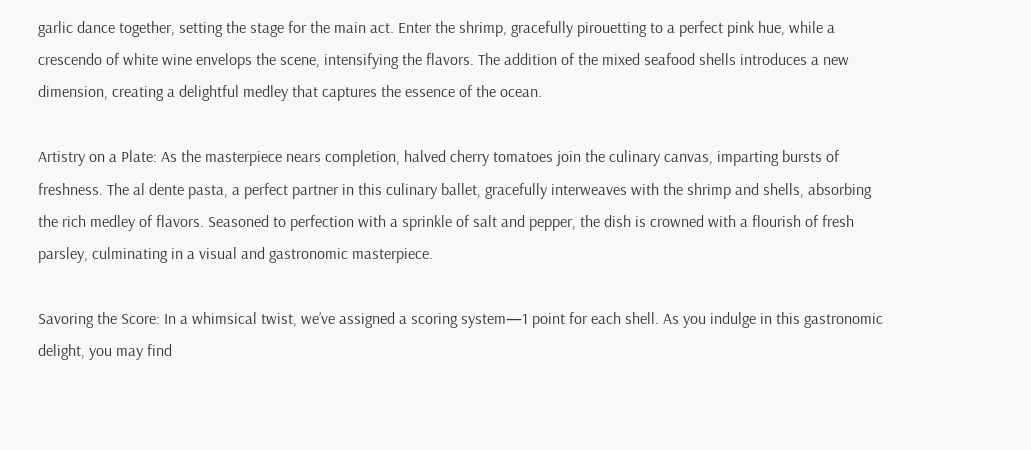garlic dance together, setting the stage for the main act. Enter the shrimp, gracefully pirouetting to a perfect pink hue, while a crescendo of white wine envelops the scene, intensifying the flavors. The addition of the mixed seafood shells introduces a new dimension, creating a delightful medley that captures the essence of the ocean.

Artistry on a Plate: As the masterpiece nears completion, halved cherry tomatoes join the culinary canvas, imparting bursts of freshness. The al dente pasta, a perfect partner in this culinary ballet, gracefully interweaves with the shrimp and shells, absorbing the rich medley of flavors. Seasoned to perfection with a sprinkle of salt and pepper, the dish is crowned with a flourish of fresh parsley, culminating in a visual and gastronomic masterpiece.

Savoring the Score: In a whimsical twist, we’ve assigned a scoring system—1 point for each shell. As you indulge in this gastronomic delight, you may find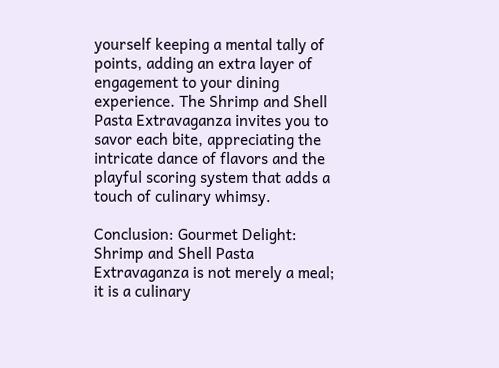yourself keeping a mental tally of points, adding an extra layer of engagement to your dining experience. The Shrimp and Shell Pasta Extravaganza invites you to savor each bite, appreciating the intricate dance of flavors and the playful scoring system that adds a touch of culinary whimsy.

Conclusion: Gourmet Delight: Shrimp and Shell Pasta Extravaganza is not merely a meal; it is a culinary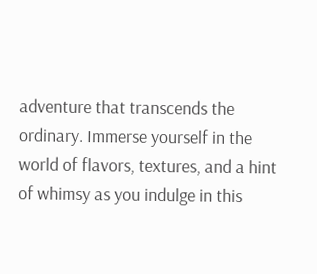adventure that transcends the ordinary. Immerse yourself in the world of flavors, textures, and a hint of whimsy as you indulge in this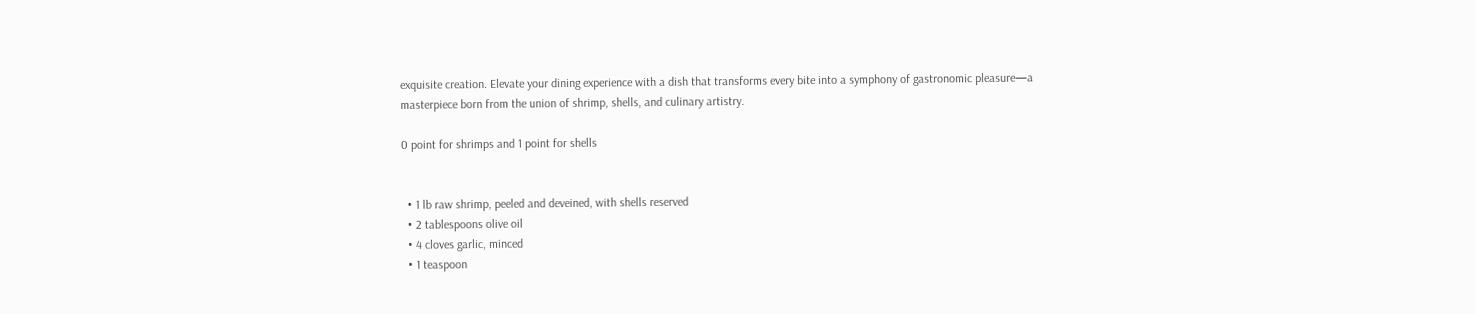exquisite creation. Elevate your dining experience with a dish that transforms every bite into a symphony of gastronomic pleasure—a masterpiece born from the union of shrimp, shells, and culinary artistry.

0 point for shrimps and 1 point for shells


  • 1 lb raw shrimp, peeled and deveined, with shells reserved
  • 2 tablespoons olive oil
  • 4 cloves garlic, minced
  • 1 teaspoon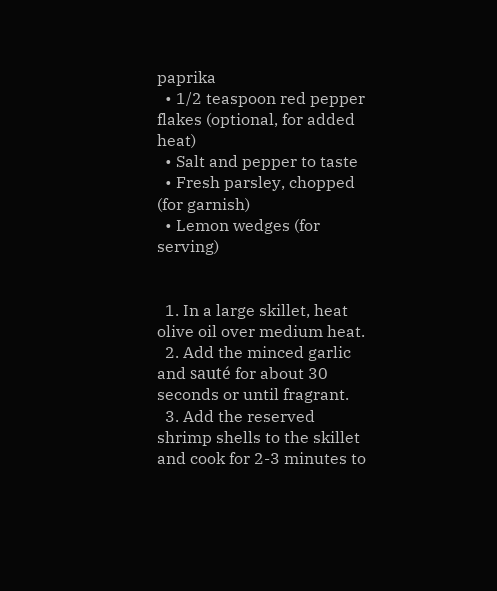paprika
  • 1/2 teaspoon red pepper flakes (optional, for added heat)
  • Salt and pepper to taste
  • Fresh parsley, chopped (for garnish)
  • Lemon wedges (for serving)


  1. In a large skillet, heat olive oil over medium heat.
  2. Add the minced garlic and sauté for about 30 seconds or until fragrant.
  3. Add the reserved shrimp shells to the skillet and cook for 2-3 minutes to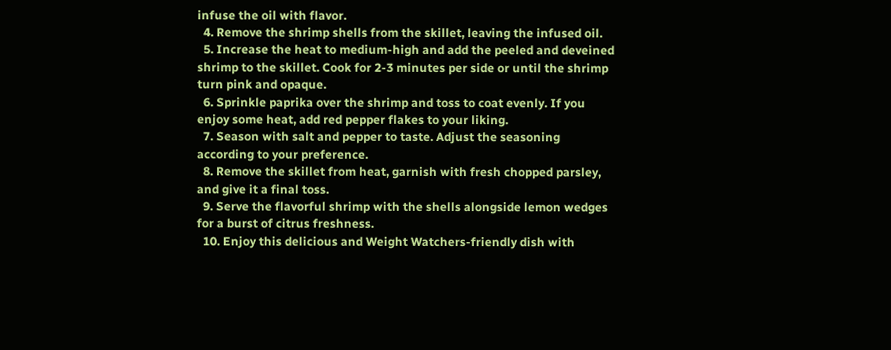infuse the oil with flavor.
  4. Remove the shrimp shells from the skillet, leaving the infused oil.
  5. Increase the heat to medium-high and add the peeled and deveined shrimp to the skillet. Cook for 2-3 minutes per side or until the shrimp turn pink and opaque.
  6. Sprinkle paprika over the shrimp and toss to coat evenly. If you enjoy some heat, add red pepper flakes to your liking.
  7. Season with salt and pepper to taste. Adjust the seasoning according to your preference.
  8. Remove the skillet from heat, garnish with fresh chopped parsley, and give it a final toss.
  9. Serve the flavorful shrimp with the shells alongside lemon wedges for a burst of citrus freshness.
  10. Enjoy this delicious and Weight Watchers-friendly dish with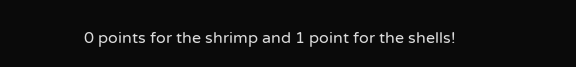0 points for the shrimp and 1 point for the shells!